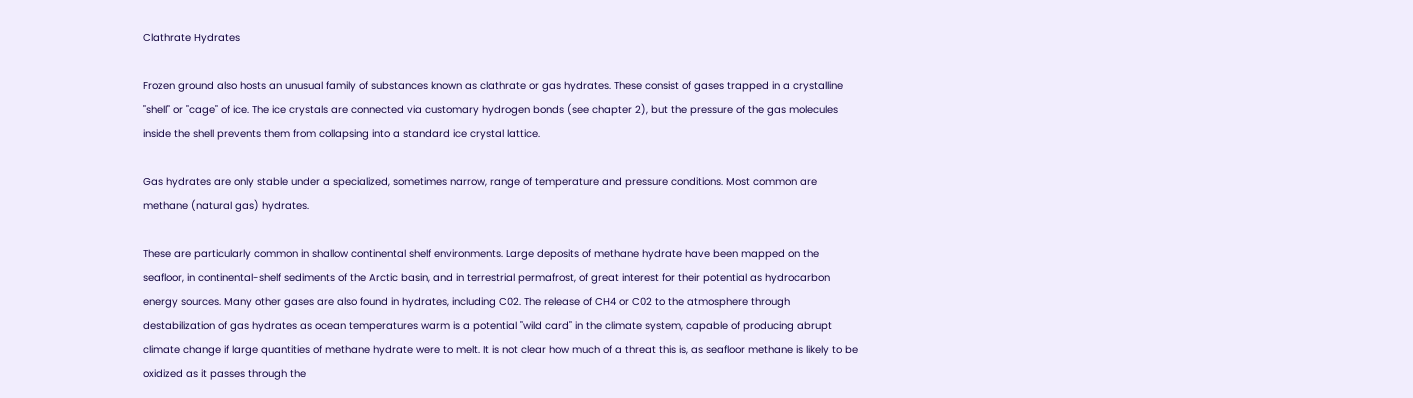Clathrate Hydrates

Frozen ground also hosts an unusual family of substances known as clathrate or gas hydrates. These consist of gases trapped in a crystalline "shell" or "cage" of ice. The ice crystals are connected via customary hydrogen bonds (see chapter 2), but the pressure of the gas molecules inside the shell prevents them from collapsing into a standard ice crystal lattice.

Gas hydrates are only stable under a specialized, sometimes narrow, range of temperature and pressure conditions. Most common are methane (natural gas) hydrates.

These are particularly common in shallow continental shelf environments. Large deposits of methane hydrate have been mapped on the seafloor, in continental-shelf sediments of the Arctic basin, and in terrestrial permafrost, of great interest for their potential as hydrocarbon energy sources. Many other gases are also found in hydrates, including C02. The release of CH4 or C02 to the atmosphere through destabilization of gas hydrates as ocean temperatures warm is a potential "wild card" in the climate system, capable of producing abrupt climate change if large quantities of methane hydrate were to melt. It is not clear how much of a threat this is, as seafloor methane is likely to be oxidized as it passes through the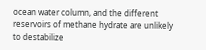ocean water column, and the different reservoirs of methane hydrate are unlikely to destabilize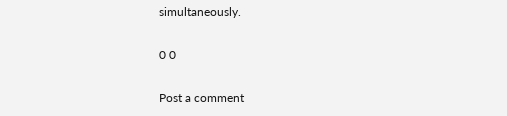simultaneously.

0 0

Post a comment